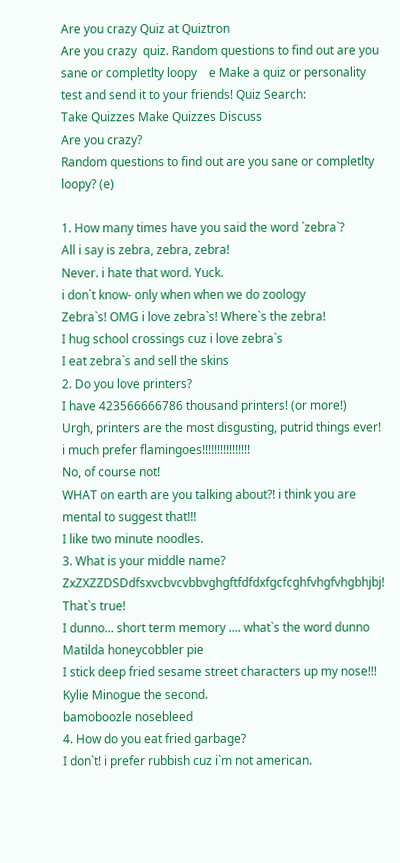Are you crazy Quiz at Quiztron
Are you crazy  quiz. Random questions to find out are you sane or completlty loopy    e Make a quiz or personality test and send it to your friends! Quiz Search:
Take Quizzes Make Quizzes Discuss
Are you crazy?
Random questions to find out are you sane or completlty loopy? (e)

1. How many times have you said the word `zebra`?
All i say is zebra, zebra, zebra!
Never. i hate that word. Yuck.
i don`t know- only when when we do zoology
Zebra`s! OMG i love zebra`s! Where`s the zebra!
I hug school crossings cuz i love zebra`s
I eat zebra`s and sell the skins
2. Do you love printers?
I have 423566666786 thousand printers! (or more!)
Urgh, printers are the most disgusting, putrid things ever! i much prefer flamingoes!!!!!!!!!!!!!!!!
No, of course not!
WHAT on earth are you talking about?! i think you are mental to suggest that!!!
I like two minute noodles.
3. What is your middle name?
ZxZXZZDSDdfsxvcbvcvbbvghgftfdfdxfgcfcghfvhgfvhgbhjbj! That`s true!
I dunno... short term memory .... what`s the word dunno
Matilda honeycobbler pie
I stick deep fried sesame street characters up my nose!!!
Kylie Minogue the second.
bamoboozle nosebleed
4. How do you eat fried garbage?
I don`t! i prefer rubbish cuz i`m not american.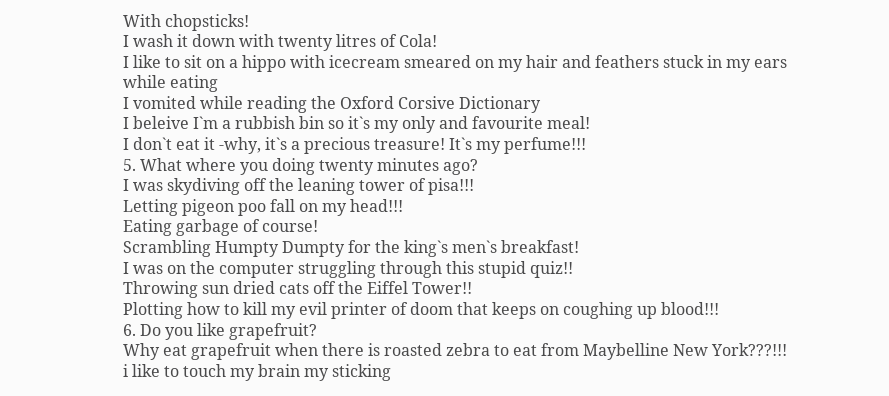With chopsticks!
I wash it down with twenty litres of Cola!
I like to sit on a hippo with icecream smeared on my hair and feathers stuck in my ears while eating
I vomited while reading the Oxford Corsive Dictionary
I beleive I`m a rubbish bin so it`s my only and favourite meal!
I don`t eat it -why, it`s a precious treasure! It`s my perfume!!!
5. What where you doing twenty minutes ago?
I was skydiving off the leaning tower of pisa!!!
Letting pigeon poo fall on my head!!!
Eating garbage of course!
Scrambling Humpty Dumpty for the king`s men`s breakfast!
I was on the computer struggling through this stupid quiz!!
Throwing sun dried cats off the Eiffel Tower!!
Plotting how to kill my evil printer of doom that keeps on coughing up blood!!!
6. Do you like grapefruit?
Why eat grapefruit when there is roasted zebra to eat from Maybelline New York???!!!
i like to touch my brain my sticking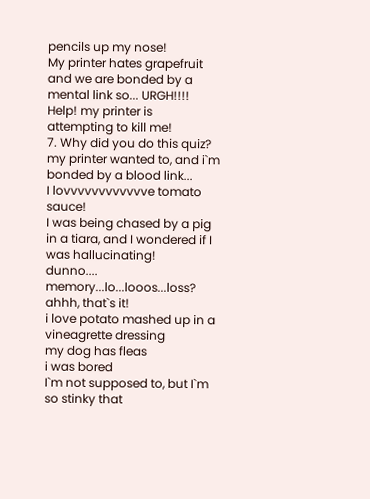pencils up my nose!
My printer hates grapefruit and we are bonded by a mental link so... URGH!!!!
Help! my printer is attempting to kill me!
7. Why did you do this quiz?
my printer wanted to, and i`m bonded by a blood link...
I lovvvvvvvvvvvve tomato sauce!
I was being chased by a pig in a tiara, and I wondered if I was hallucinating!
dunno.... memory...lo...looos...loss? ahhh, that`s it!
i love potato mashed up in a vineagrette dressing
my dog has fleas
i was bored
I`m not supposed to, but I`m so stinky that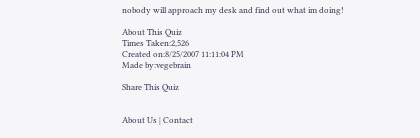nobody will approach my desk and find out what im doing!

About This Quiz
Times Taken:2,526
Created on:8/25/2007 11:11:04 PM
Made by:vegebrain

Share This Quiz


About Us | Contact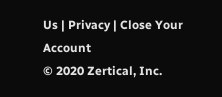Us | Privacy | Close Your Account
© 2020 Zertical, Inc.